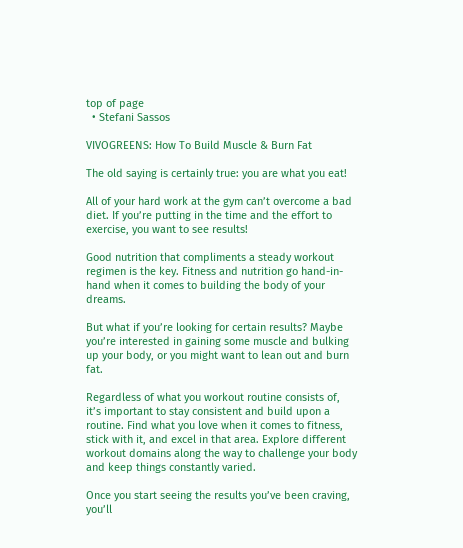top of page
  • Stefani Sassos

VIVOGREENS: How To Build Muscle & Burn Fat

The old saying is certainly true: you are what you eat!

All of your hard work at the gym can’t overcome a bad diet. If you’re putting in the time and the effort to exercise, you want to see results!

Good nutrition that compliments a steady workout regimen is the key. Fitness and nutrition go hand-in-hand when it comes to building the body of your dreams.

But what if you’re looking for certain results? Maybe you’re interested in gaining some muscle and bulking up your body, or you might want to lean out and burn fat.

Regardless of what you workout routine consists of, it’s important to stay consistent and build upon a routine. Find what you love when it comes to fitness, stick with it, and excel in that area. Explore different workout domains along the way to challenge your body and keep things constantly varied.

Once you start seeing the results you’ve been craving, you’ll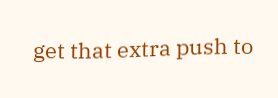get that extra push to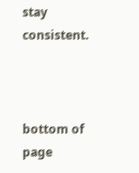stay consistent.



bottom of page